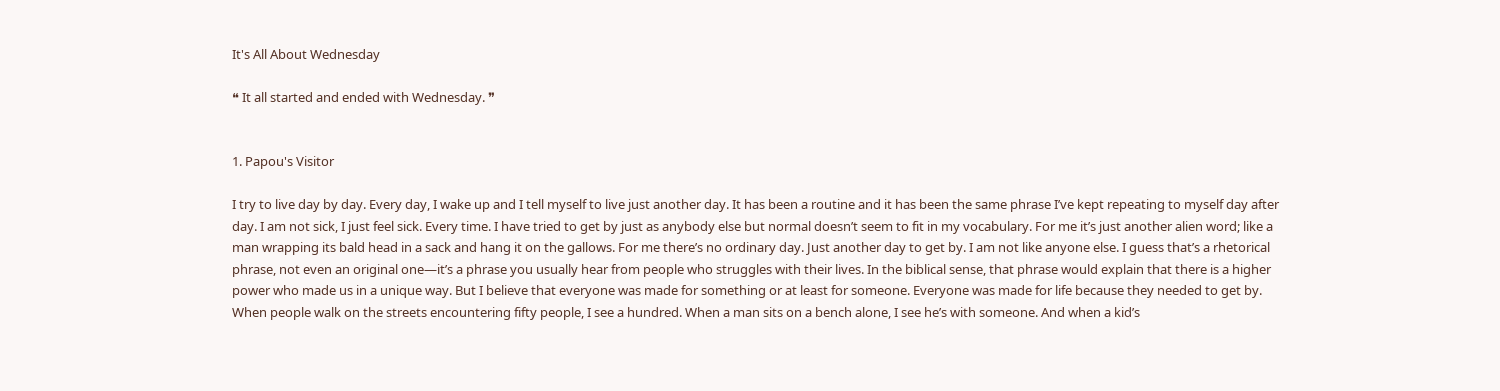It's All About Wednesday

❝ It all started and ended with Wednesday. ❞


1. Papou's Visitor

I try to live day by day. Every day, I wake up and I tell myself to live just another day. It has been a routine and it has been the same phrase I’ve kept repeating to myself day after day. I am not sick, I just feel sick. Every time. I have tried to get by just as anybody else but normal doesn’t seem to fit in my vocabulary. For me it’s just another alien word; like a man wrapping its bald head in a sack and hang it on the gallows. For me there’s no ordinary day. Just another day to get by. I am not like anyone else. I guess that’s a rhetorical phrase, not even an original one—it’s a phrase you usually hear from people who struggles with their lives. In the biblical sense, that phrase would explain that there is a higher power who made us in a unique way. But I believe that everyone was made for something or at least for someone. Everyone was made for life because they needed to get by. When people walk on the streets encountering fifty people, I see a hundred. When a man sits on a bench alone, I see he’s with someone. And when a kid’s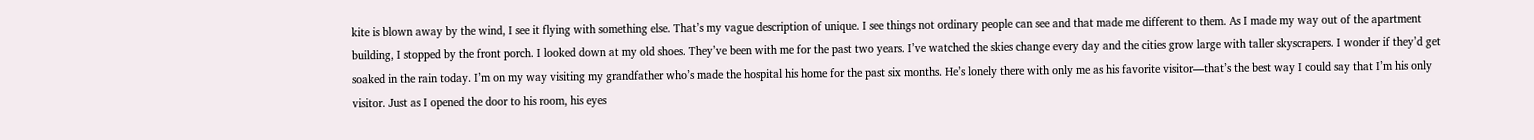kite is blown away by the wind, I see it flying with something else. That’s my vague description of unique. I see things not ordinary people can see and that made me different to them. As I made my way out of the apartment building, I stopped by the front porch. I looked down at my old shoes. They’ve been with me for the past two years. I’ve watched the skies change every day and the cities grow large with taller skyscrapers. I wonder if they’d get soaked in the rain today. I’m on my way visiting my grandfather who’s made the hospital his home for the past six months. He’s lonely there with only me as his favorite visitor—that’s the best way I could say that I’m his only visitor. Just as I opened the door to his room, his eyes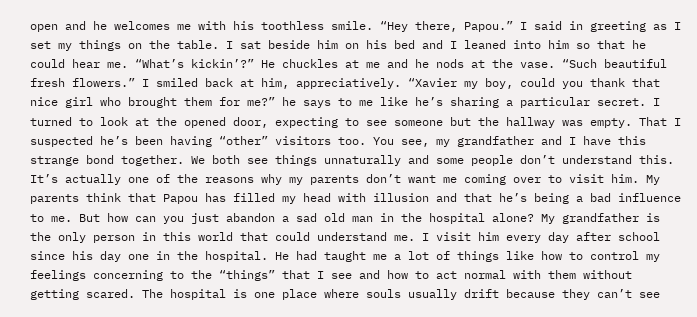open and he welcomes me with his toothless smile. “Hey there, Papou.” I said in greeting as I set my things on the table. I sat beside him on his bed and I leaned into him so that he could hear me. “What’s kickin’?” He chuckles at me and he nods at the vase. “Such beautiful fresh flowers.” I smiled back at him, appreciatively. “Xavier my boy, could you thank that nice girl who brought them for me?” he says to me like he’s sharing a particular secret. I turned to look at the opened door, expecting to see someone but the hallway was empty. That I suspected he’s been having “other” visitors too. You see, my grandfather and I have this strange bond together. We both see things unnaturally and some people don’t understand this. It’s actually one of the reasons why my parents don’t want me coming over to visit him. My parents think that Papou has filled my head with illusion and that he’s being a bad influence to me. But how can you just abandon a sad old man in the hospital alone? My grandfather is the only person in this world that could understand me. I visit him every day after school since his day one in the hospital. He had taught me a lot of things like how to control my feelings concerning to the “things” that I see and how to act normal with them without getting scared. The hospital is one place where souls usually drift because they can’t see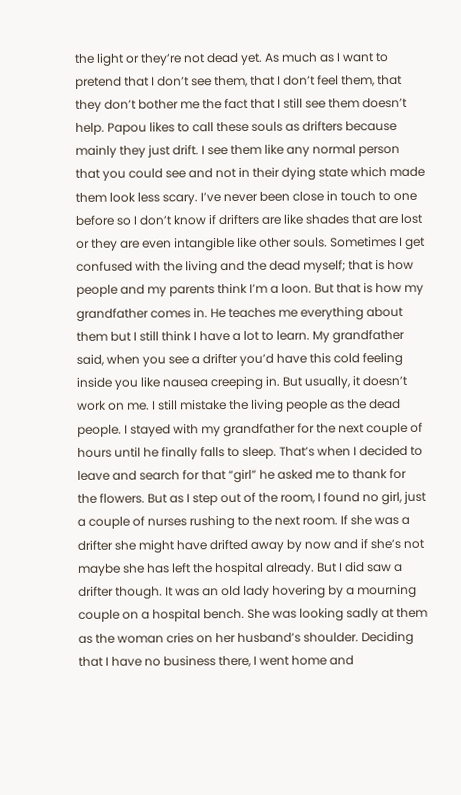the light or they’re not dead yet. As much as I want to pretend that I don’t see them, that I don’t feel them, that they don’t bother me the fact that I still see them doesn’t help. Papou likes to call these souls as drifters because mainly they just drift. I see them like any normal person that you could see and not in their dying state which made them look less scary. I’ve never been close in touch to one before so I don’t know if drifters are like shades that are lost or they are even intangible like other souls. Sometimes I get confused with the living and the dead myself; that is how people and my parents think I’m a loon. But that is how my grandfather comes in. He teaches me everything about them but I still think I have a lot to learn. My grandfather said, when you see a drifter you’d have this cold feeling inside you like nausea creeping in. But usually, it doesn’t work on me. I still mistake the living people as the dead people. I stayed with my grandfather for the next couple of hours until he finally falls to sleep. That’s when I decided to leave and search for that “girl” he asked me to thank for the flowers. But as I step out of the room, I found no girl, just a couple of nurses rushing to the next room. If she was a drifter she might have drifted away by now and if she’s not maybe she has left the hospital already. But I did saw a drifter though. It was an old lady hovering by a mourning couple on a hospital bench. She was looking sadly at them as the woman cries on her husband’s shoulder. Deciding that I have no business there, I went home and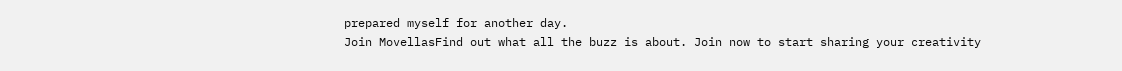prepared myself for another day.
Join MovellasFind out what all the buzz is about. Join now to start sharing your creativity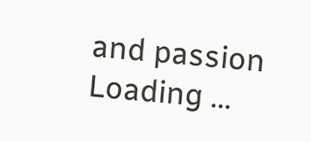and passion
Loading ...